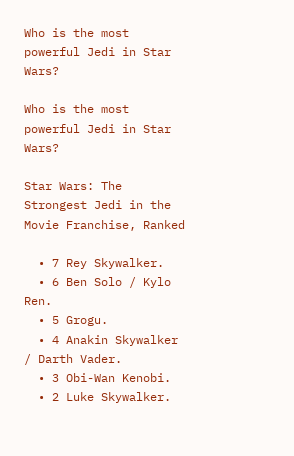Who is the most powerful Jedi in Star Wars?

Who is the most powerful Jedi in Star Wars?

Star Wars: The Strongest Jedi in the Movie Franchise, Ranked

  • 7 Rey Skywalker.
  • 6 Ben Solo / Kylo Ren.
  • 5 Grogu.
  • 4 Anakin Skywalker / Darth Vader.
  • 3 Obi-Wan Kenobi.
  • 2 Luke Skywalker.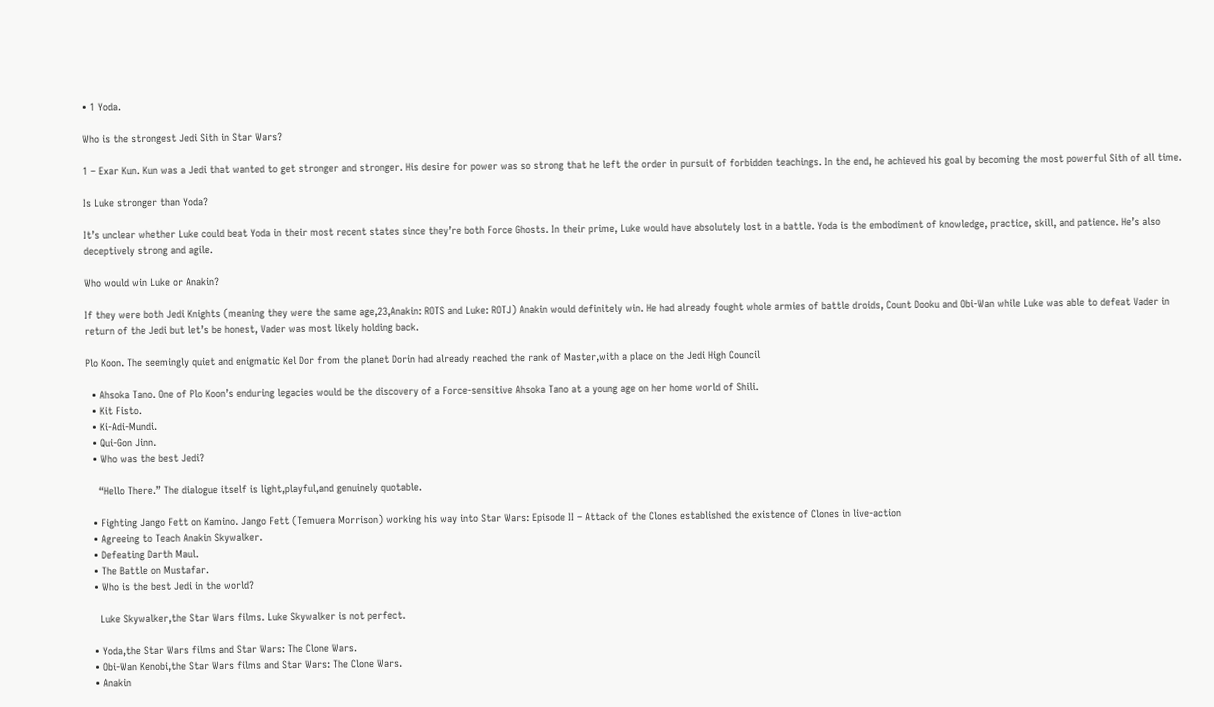• 1 Yoda.

Who is the strongest Jedi Sith in Star Wars?

1 – Exar Kun. Kun was a Jedi that wanted to get stronger and stronger. His desire for power was so strong that he left the order in pursuit of forbidden teachings. In the end, he achieved his goal by becoming the most powerful Sith of all time.

Is Luke stronger than Yoda?

It’s unclear whether Luke could beat Yoda in their most recent states since they’re both Force Ghosts. In their prime, Luke would have absolutely lost in a battle. Yoda is the embodiment of knowledge, practice, skill, and patience. He’s also deceptively strong and agile.

Who would win Luke or Anakin?

If they were both Jedi Knights (meaning they were the same age,23,Anakin: ROTS and Luke: ROTJ) Anakin would definitely win. He had already fought whole armies of battle droids, Count Dooku and Obi-Wan while Luke was able to defeat Vader in return of the Jedi but let’s be honest, Vader was most likely holding back.

Plo Koon. The seemingly quiet and enigmatic Kel Dor from the planet Dorin had already reached the rank of Master,with a place on the Jedi High Council

  • Ahsoka Tano. One of Plo Koon’s enduring legacies would be the discovery of a Force-sensitive Ahsoka Tano at a young age on her home world of Shili.
  • Kit Fisto.
  • Ki-Adi-Mundi.
  • Qui-Gon Jinn.
  • Who was the best Jedi?

    “Hello There.” The dialogue itself is light,playful,and genuinely quotable.

  • Fighting Jango Fett on Kamino. Jango Fett (Temuera Morrison) working his way into Star Wars: Episode II – Attack of the Clones established the existence of Clones in live-action
  • Agreeing to Teach Anakin Skywalker.
  • Defeating Darth Maul.
  • The Battle on Mustafar.
  • Who is the best Jedi in the world?

    Luke Skywalker,the Star Wars films. Luke Skywalker is not perfect.

  • Yoda,the Star Wars films and Star Wars: The Clone Wars.
  • Obi-Wan Kenobi,the Star Wars films and Star Wars: The Clone Wars.
  • Anakin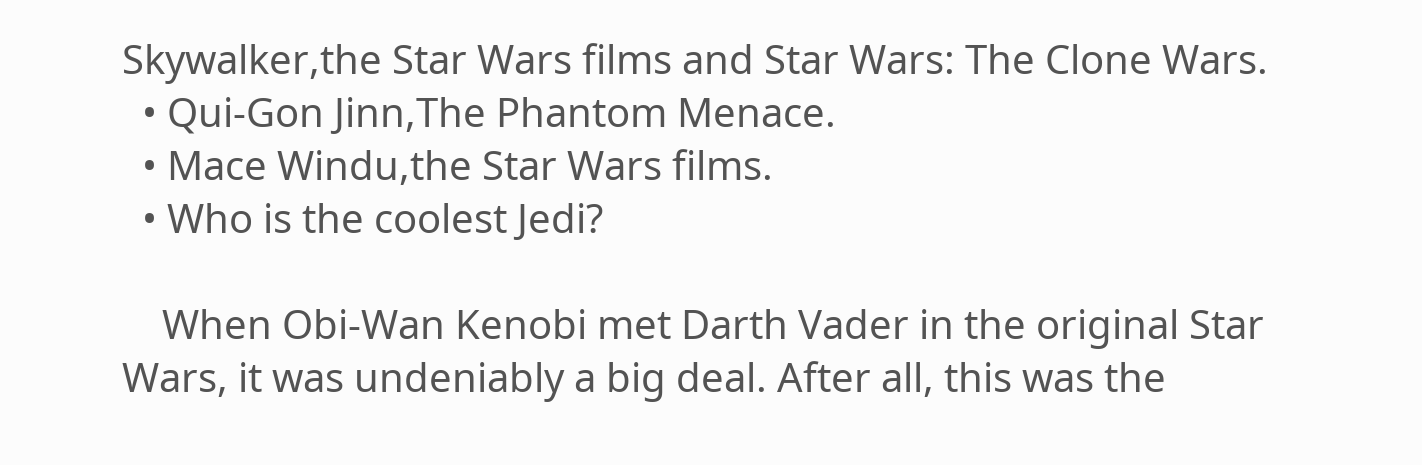Skywalker,the Star Wars films and Star Wars: The Clone Wars.
  • Qui-Gon Jinn,The Phantom Menace.
  • Mace Windu,the Star Wars films.
  • Who is the coolest Jedi?

    When Obi-Wan Kenobi met Darth Vader in the original Star Wars, it was undeniably a big deal. After all, this was the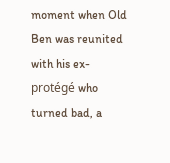moment when Old Ben was reunited with his ex-protégé who turned bad, a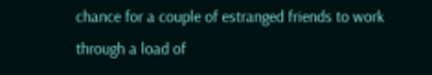chance for a couple of estranged friends to work through a load of